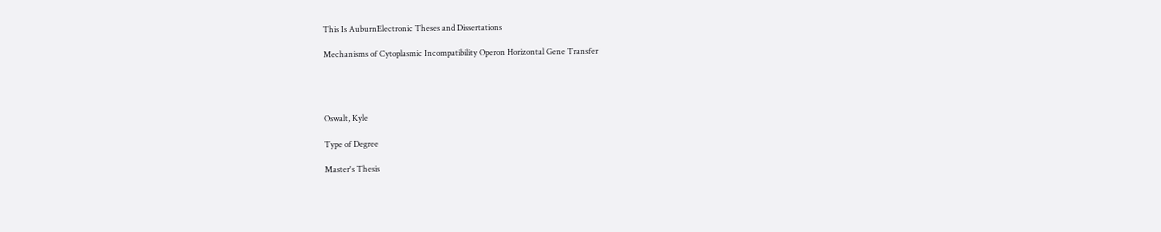This Is AuburnElectronic Theses and Dissertations

Mechanisms of Cytoplasmic Incompatibility Operon Horizontal Gene Transfer




Oswalt, Kyle

Type of Degree

Master's Thesis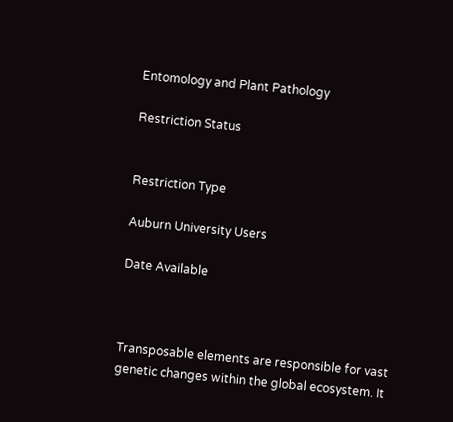Entomology and Plant Pathology

Restriction Status


Restriction Type

Auburn University Users

Date Available



Transposable elements are responsible for vast genetic changes within the global ecosystem. It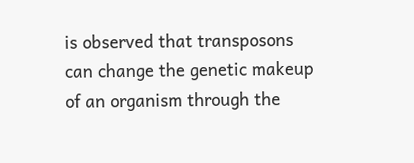is observed that transposons can change the genetic makeup of an organism through the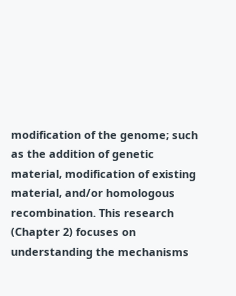modification of the genome; such as the addition of genetic material, modification of existing material, and/or homologous recombination. This research (Chapter 2) focuses on understanding the mechanisms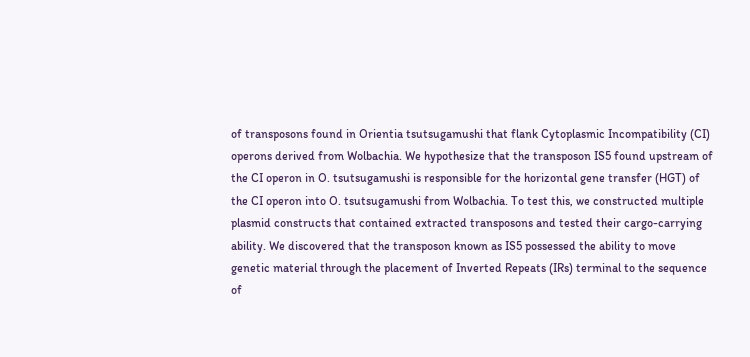of transposons found in Orientia tsutsugamushi that flank Cytoplasmic Incompatibility (CI) operons derived from Wolbachia. We hypothesize that the transposon IS5 found upstream of the CI operon in O. tsutsugamushi is responsible for the horizontal gene transfer (HGT) of the CI operon into O. tsutsugamushi from Wolbachia. To test this, we constructed multiple plasmid constructs that contained extracted transposons and tested their cargo-carrying ability. We discovered that the transposon known as IS5 possessed the ability to move genetic material through the placement of Inverted Repeats (IRs) terminal to the sequence of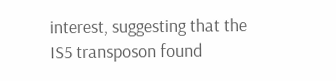interest, suggesting that the IS5 transposon found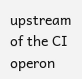upstream of the CI operon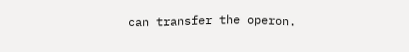can transfer the operon.